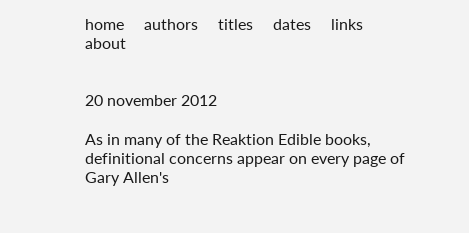home     authors     titles     dates     links     about


20 november 2012

As in many of the Reaktion Edible books, definitional concerns appear on every page of Gary Allen's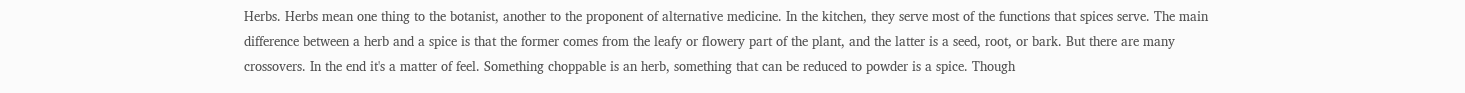Herbs. Herbs mean one thing to the botanist, another to the proponent of alternative medicine. In the kitchen, they serve most of the functions that spices serve. The main difference between a herb and a spice is that the former comes from the leafy or flowery part of the plant, and the latter is a seed, root, or bark. But there are many crossovers. In the end it's a matter of feel. Something choppable is an herb, something that can be reduced to powder is a spice. Though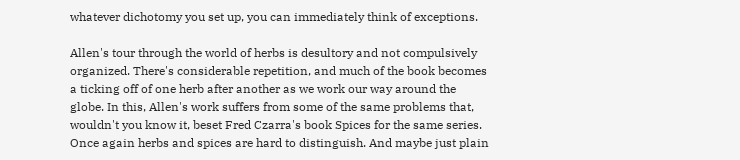whatever dichotomy you set up, you can immediately think of exceptions.

Allen's tour through the world of herbs is desultory and not compulsively organized. There's considerable repetition, and much of the book becomes a ticking off of one herb after another as we work our way around the globe. In this, Allen's work suffers from some of the same problems that, wouldn't you know it, beset Fred Czarra's book Spices for the same series. Once again herbs and spices are hard to distinguish. And maybe just plain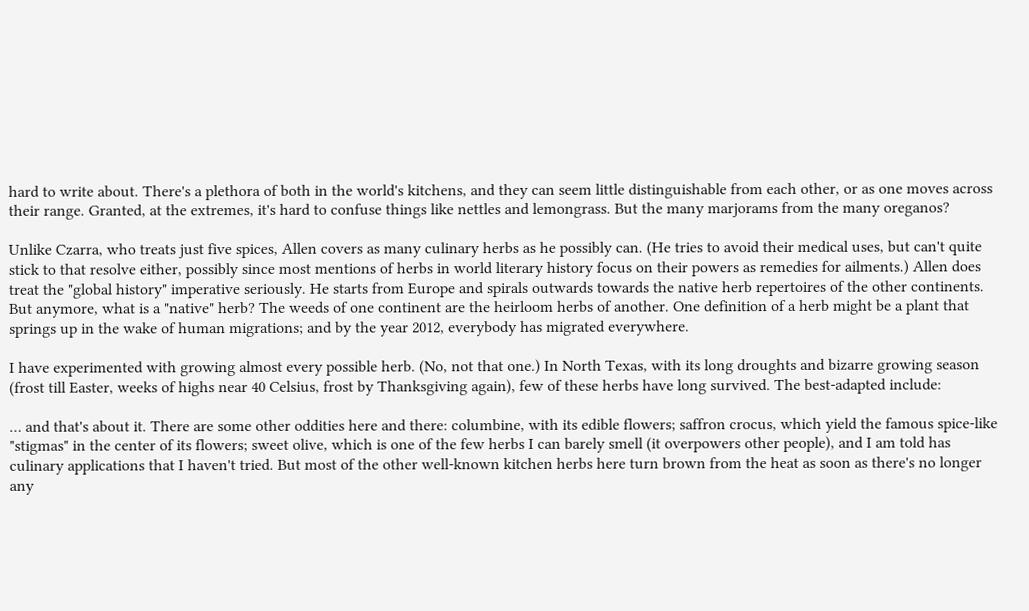hard to write about. There's a plethora of both in the world's kitchens, and they can seem little distinguishable from each other, or as one moves across their range. Granted, at the extremes, it's hard to confuse things like nettles and lemongrass. But the many marjorams from the many oreganos?

Unlike Czarra, who treats just five spices, Allen covers as many culinary herbs as he possibly can. (He tries to avoid their medical uses, but can't quite stick to that resolve either, possibly since most mentions of herbs in world literary history focus on their powers as remedies for ailments.) Allen does treat the "global history" imperative seriously. He starts from Europe and spirals outwards towards the native herb repertoires of the other continents. But anymore, what is a "native" herb? The weeds of one continent are the heirloom herbs of another. One definition of a herb might be a plant that springs up in the wake of human migrations; and by the year 2012, everybody has migrated everywhere.

I have experimented with growing almost every possible herb. (No, not that one.) In North Texas, with its long droughts and bizarre growing season (frost till Easter, weeks of highs near 40 Celsius, frost by Thanksgiving again), few of these herbs have long survived. The best-adapted include:

… and that's about it. There are some other oddities here and there: columbine, with its edible flowers; saffron crocus, which yield the famous spice-like "stigmas" in the center of its flowers; sweet olive, which is one of the few herbs I can barely smell (it overpowers other people), and I am told has culinary applications that I haven't tried. But most of the other well-known kitchen herbs here turn brown from the heat as soon as there's no longer any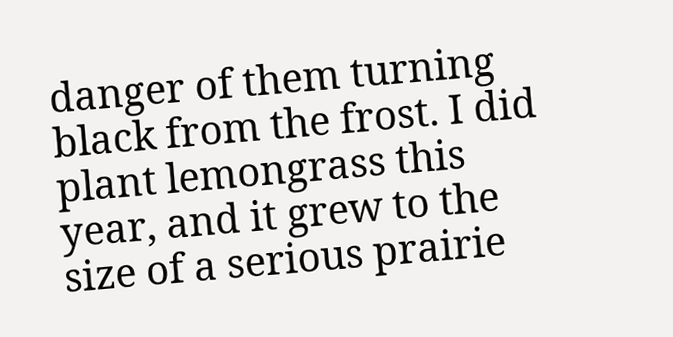danger of them turning black from the frost. I did plant lemongrass this year, and it grew to the size of a serious prairie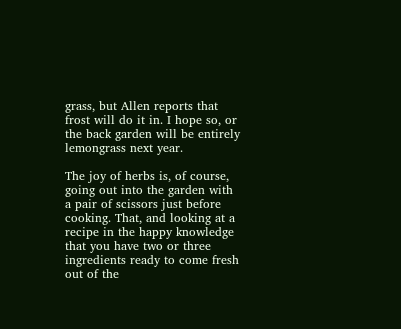grass, but Allen reports that frost will do it in. I hope so, or the back garden will be entirely lemongrass next year.

The joy of herbs is, of course, going out into the garden with a pair of scissors just before cooking. That, and looking at a recipe in the happy knowledge that you have two or three ingredients ready to come fresh out of the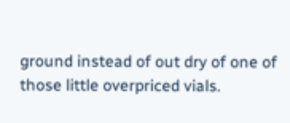ground instead of out dry of one of those little overpriced vials.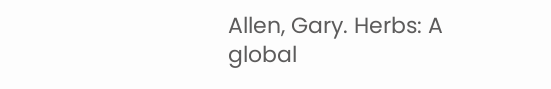Allen, Gary. Herbs: A global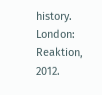history. London: Reaktion, 2012.